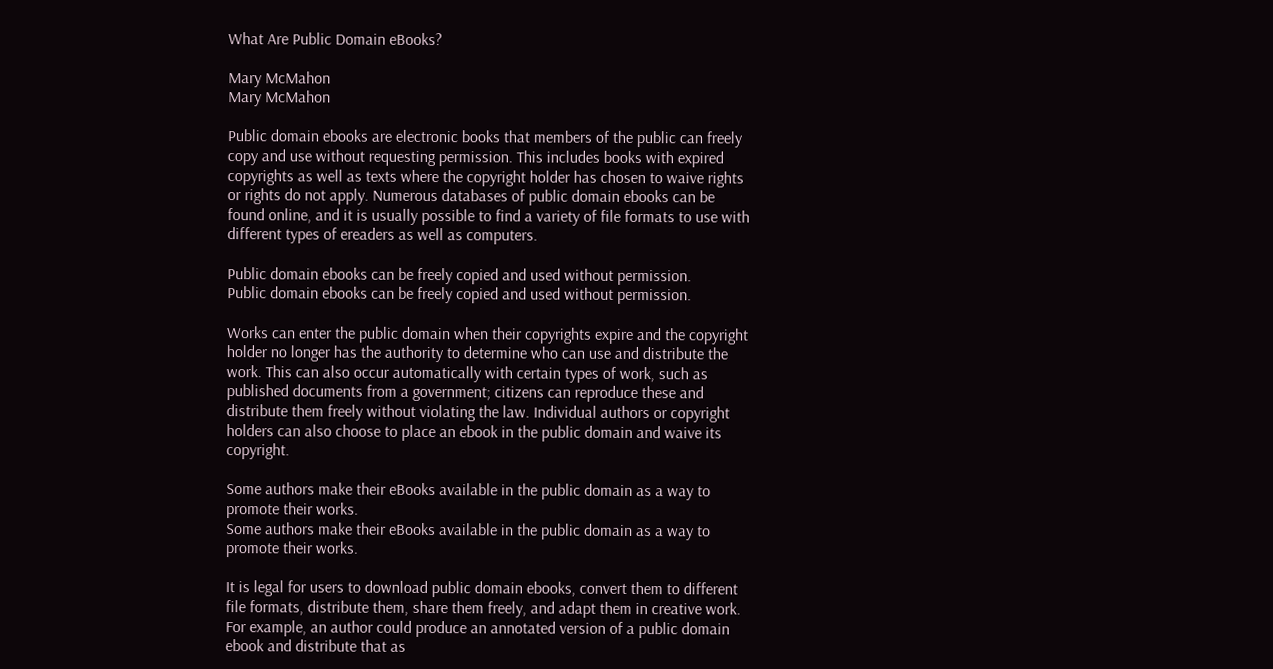What Are Public Domain eBooks?

Mary McMahon
Mary McMahon

Public domain ebooks are electronic books that members of the public can freely copy and use without requesting permission. This includes books with expired copyrights as well as texts where the copyright holder has chosen to waive rights or rights do not apply. Numerous databases of public domain ebooks can be found online, and it is usually possible to find a variety of file formats to use with different types of ereaders as well as computers.

Public domain ebooks can be freely copied and used without permission.
Public domain ebooks can be freely copied and used without permission.

Works can enter the public domain when their copyrights expire and the copyright holder no longer has the authority to determine who can use and distribute the work. This can also occur automatically with certain types of work, such as published documents from a government; citizens can reproduce these and distribute them freely without violating the law. Individual authors or copyright holders can also choose to place an ebook in the public domain and waive its copyright.

Some authors make their eBooks available in the public domain as a way to promote their works.
Some authors make their eBooks available in the public domain as a way to promote their works.

It is legal for users to download public domain ebooks, convert them to different file formats, distribute them, share them freely, and adapt them in creative work. For example, an author could produce an annotated version of a public domain ebook and distribute that as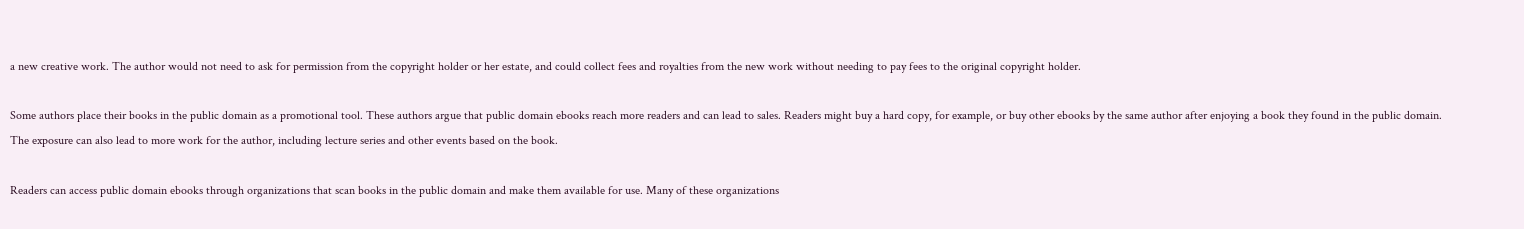a new creative work. The author would not need to ask for permission from the copyright holder or her estate, and could collect fees and royalties from the new work without needing to pay fees to the original copyright holder.

Some authors place their books in the public domain as a promotional tool. These authors argue that public domain ebooks reach more readers and can lead to sales. Readers might buy a hard copy, for example, or buy other ebooks by the same author after enjoying a book they found in the public domain. The exposure can also lead to more work for the author, including lecture series and other events based on the book.

Readers can access public domain ebooks through organizations that scan books in the public domain and make them available for use. Many of these organizations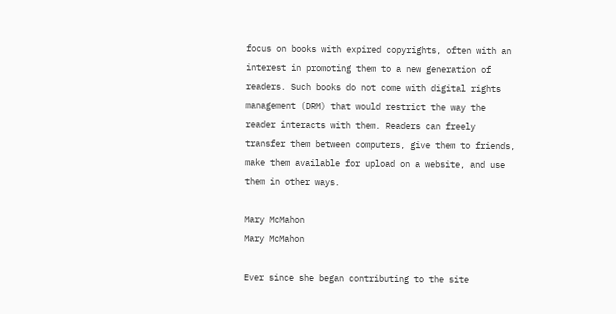focus on books with expired copyrights, often with an interest in promoting them to a new generation of readers. Such books do not come with digital rights management (DRM) that would restrict the way the reader interacts with them. Readers can freely transfer them between computers, give them to friends, make them available for upload on a website, and use them in other ways.

Mary McMahon
Mary McMahon

Ever since she began contributing to the site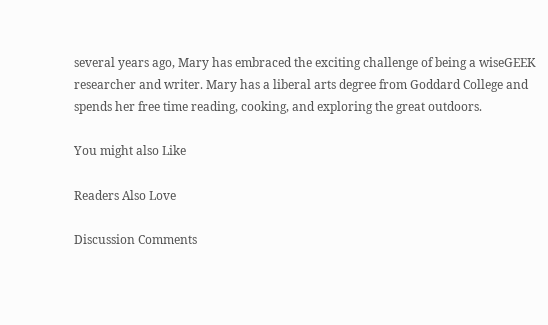several years ago, Mary has embraced the exciting challenge of being a wiseGEEK researcher and writer. Mary has a liberal arts degree from Goddard College and spends her free time reading, cooking, and exploring the great outdoors.

You might also Like

Readers Also Love

Discussion Comments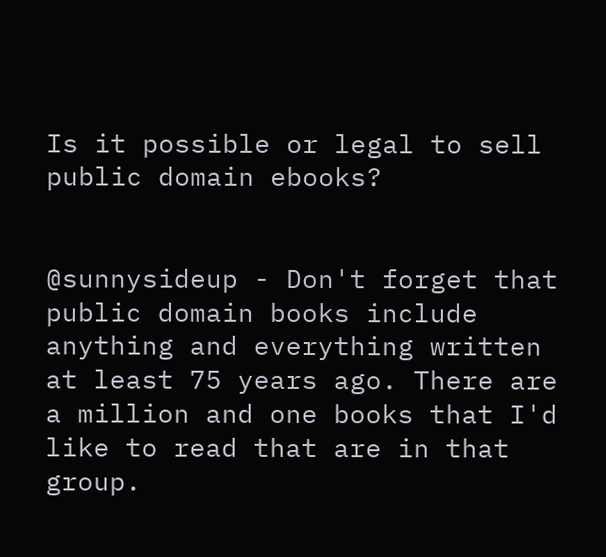Is it possible or legal to sell public domain ebooks?


@sunnysideup - Don't forget that public domain books include anything and everything written at least 75 years ago. There are a million and one books that I'd like to read that are in that group.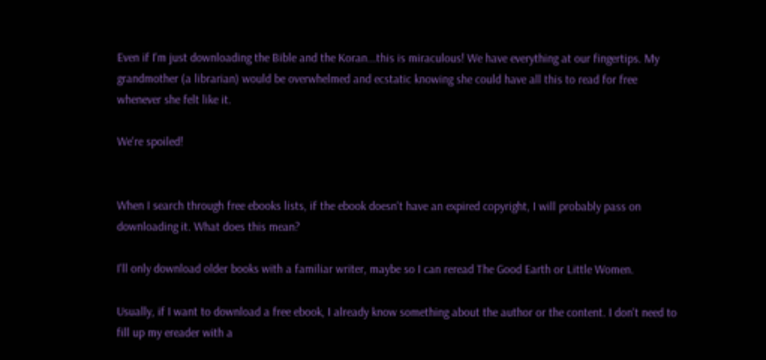Even if I'm just downloading the Bible and the Koran...this is miraculous! We have everything at our fingertips. My grandmother (a librarian) would be overwhelmed and ecstatic knowing she could have all this to read for free whenever she felt like it.

We're spoiled!


When I search through free ebooks lists, if the ebook doesn't have an expired copyright, I will probably pass on downloading it. What does this mean?

I'll only download older books with a familiar writer, maybe so I can reread The Good Earth or Little Women.

Usually, if I want to download a free ebook, I already know something about the author or the content. I don't need to fill up my ereader with a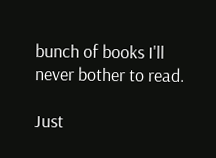bunch of books I'll never bother to read.

Just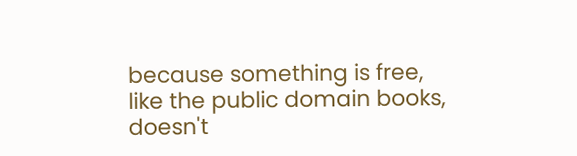because something is free, like the public domain books, doesn't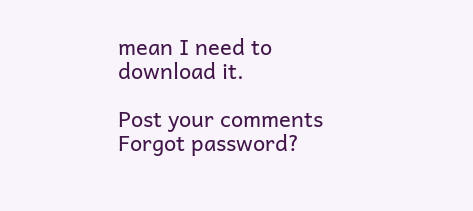mean I need to download it.

Post your comments
Forgot password?